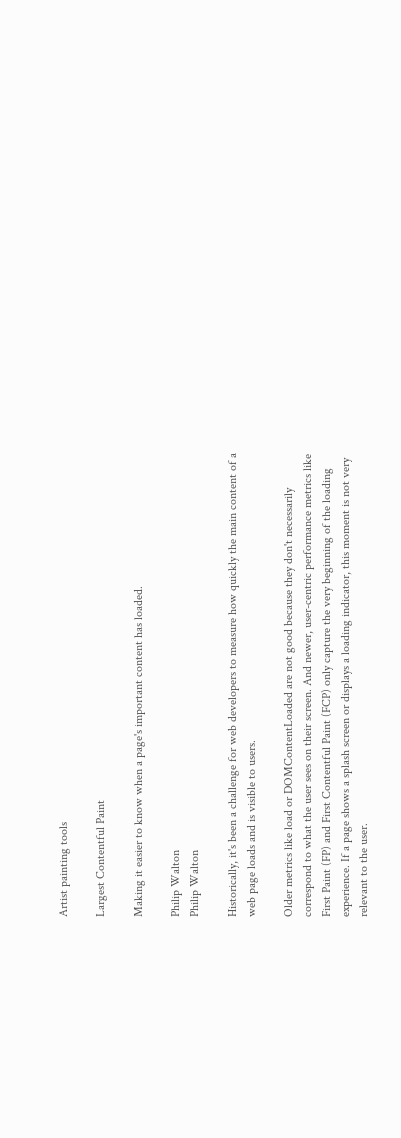Artist painting tools

Largest Contentful Paint

Making it easier to know when a page's important content has loaded.

Philip Walton
Philip Walton

Historically, it's been a challenge for web developers to measure how quickly the main content of a web page loads and is visible to users.

Older metrics like load or DOMContentLoaded are not good because they don't necessarily correspond to what the user sees on their screen. And newer, user-centric performance metrics like First Paint (FP) and First Contentful Paint (FCP) only capture the very beginning of the loading experience. If a page shows a splash screen or displays a loading indicator, this moment is not very relevant to the user.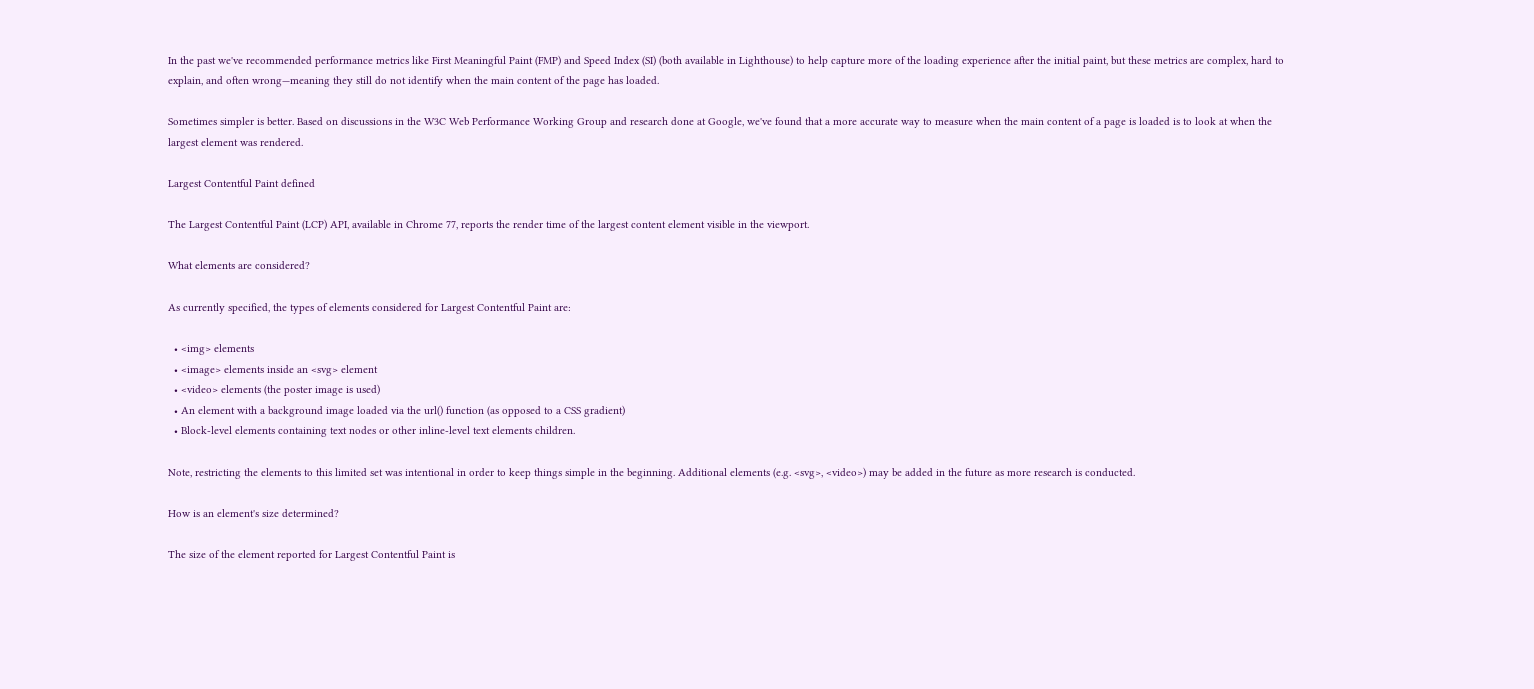In the past we've recommended performance metrics like First Meaningful Paint (FMP) and Speed Index (SI) (both available in Lighthouse) to help capture more of the loading experience after the initial paint, but these metrics are complex, hard to explain, and often wrong—meaning they still do not identify when the main content of the page has loaded.

Sometimes simpler is better. Based on discussions in the W3C Web Performance Working Group and research done at Google, we've found that a more accurate way to measure when the main content of a page is loaded is to look at when the largest element was rendered.

Largest Contentful Paint defined

The Largest Contentful Paint (LCP) API, available in Chrome 77, reports the render time of the largest content element visible in the viewport.

What elements are considered?

As currently specified, the types of elements considered for Largest Contentful Paint are:

  • <img> elements
  • <image> elements inside an <svg> element
  • <video> elements (the poster image is used)
  • An element with a background image loaded via the url() function (as opposed to a CSS gradient)
  • Block-level elements containing text nodes or other inline-level text elements children.

Note, restricting the elements to this limited set was intentional in order to keep things simple in the beginning. Additional elements (e.g. <svg>, <video>) may be added in the future as more research is conducted.

How is an element's size determined?

The size of the element reported for Largest Contentful Paint is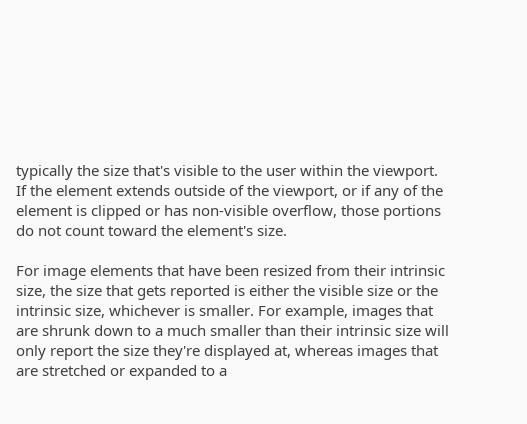typically the size that's visible to the user within the viewport. If the element extends outside of the viewport, or if any of the element is clipped or has non-visible overflow, those portions do not count toward the element's size.

For image elements that have been resized from their intrinsic size, the size that gets reported is either the visible size or the intrinsic size, whichever is smaller. For example, images that are shrunk down to a much smaller than their intrinsic size will only report the size they're displayed at, whereas images that are stretched or expanded to a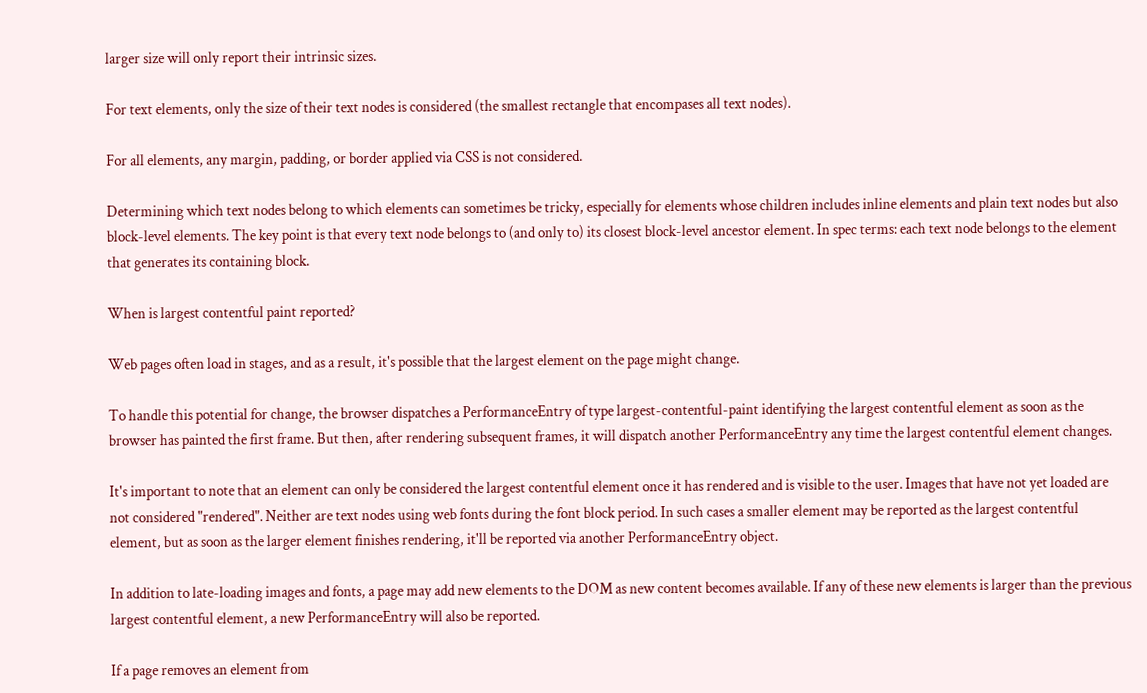larger size will only report their intrinsic sizes.

For text elements, only the size of their text nodes is considered (the smallest rectangle that encompases all text nodes).

For all elements, any margin, padding, or border applied via CSS is not considered.

Determining which text nodes belong to which elements can sometimes be tricky, especially for elements whose children includes inline elements and plain text nodes but also block-level elements. The key point is that every text node belongs to (and only to) its closest block-level ancestor element. In spec terms: each text node belongs to the element that generates its containing block.

When is largest contentful paint reported?

Web pages often load in stages, and as a result, it's possible that the largest element on the page might change.

To handle this potential for change, the browser dispatches a PerformanceEntry of type largest-contentful-paint identifying the largest contentful element as soon as the browser has painted the first frame. But then, after rendering subsequent frames, it will dispatch another PerformanceEntry any time the largest contentful element changes.

It's important to note that an element can only be considered the largest contentful element once it has rendered and is visible to the user. Images that have not yet loaded are not considered "rendered". Neither are text nodes using web fonts during the font block period. In such cases a smaller element may be reported as the largest contentful element, but as soon as the larger element finishes rendering, it'll be reported via another PerformanceEntry object.

In addition to late-loading images and fonts, a page may add new elements to the DOM as new content becomes available. If any of these new elements is larger than the previous largest contentful element, a new PerformanceEntry will also be reported.

If a page removes an element from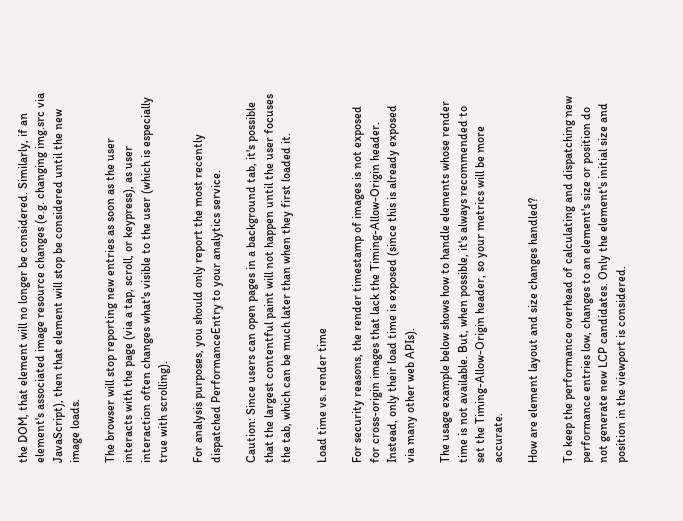the DOM, that element will no longer be considered. Similarly, if an element's associated image resource changes (e.g. changing img.src via JavaScript), then that element will stop be considered until the new image loads.

The browser will stop reporting new entries as soon as the user interacts with the page (via a tap, scroll, or keypress), as user interaction often changes what's visible to the user (which is especially true with scrolling).

For analysis purposes, you should only report the most recently dispatched PerformanceEntry to your analytics service.

Caution: Since users can open pages in a background tab, it's possible that the largest contentful paint will not happen until the user focuses the tab, which can be much later than when they first loaded it.

Load time vs. render time

For security reasons, the render timestamp of images is not exposed for cross-origin images that lack the Timing-Allow-Origin header. Instead, only their load time is exposed (since this is already exposed via many other web APIs).

The usage example below shows how to handle elements whose render time is not available. But, when possible, it's always recommended to set the Timing-Allow-Origin header, so your metrics will be more accurate.

How are element layout and size changes handled?

To keep the performance overhead of calculating and dispatching new performance entries low, changes to an element's size or position do not generate new LCP candidates. Only the element's initial size and position in the viewport is considered.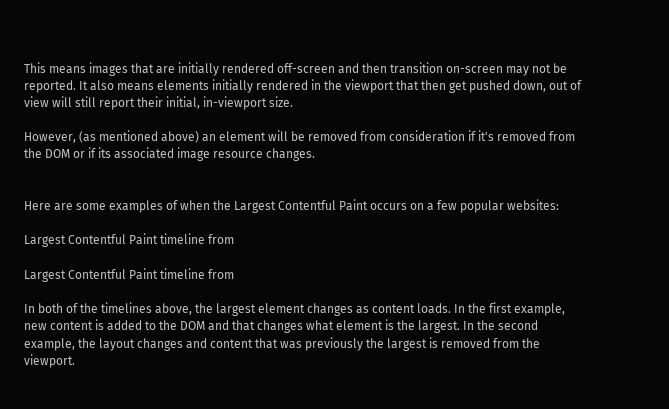This means images that are initially rendered off-screen and then transition on-screen may not be reported. It also means elements initially rendered in the viewport that then get pushed down, out of view will still report their initial, in-viewport size.

However, (as mentioned above) an element will be removed from consideration if it's removed from the DOM or if its associated image resource changes.


Here are some examples of when the Largest Contentful Paint occurs on a few popular websites:

Largest Contentful Paint timeline from

Largest Contentful Paint timeline from

In both of the timelines above, the largest element changes as content loads. In the first example, new content is added to the DOM and that changes what element is the largest. In the second example, the layout changes and content that was previously the largest is removed from the viewport.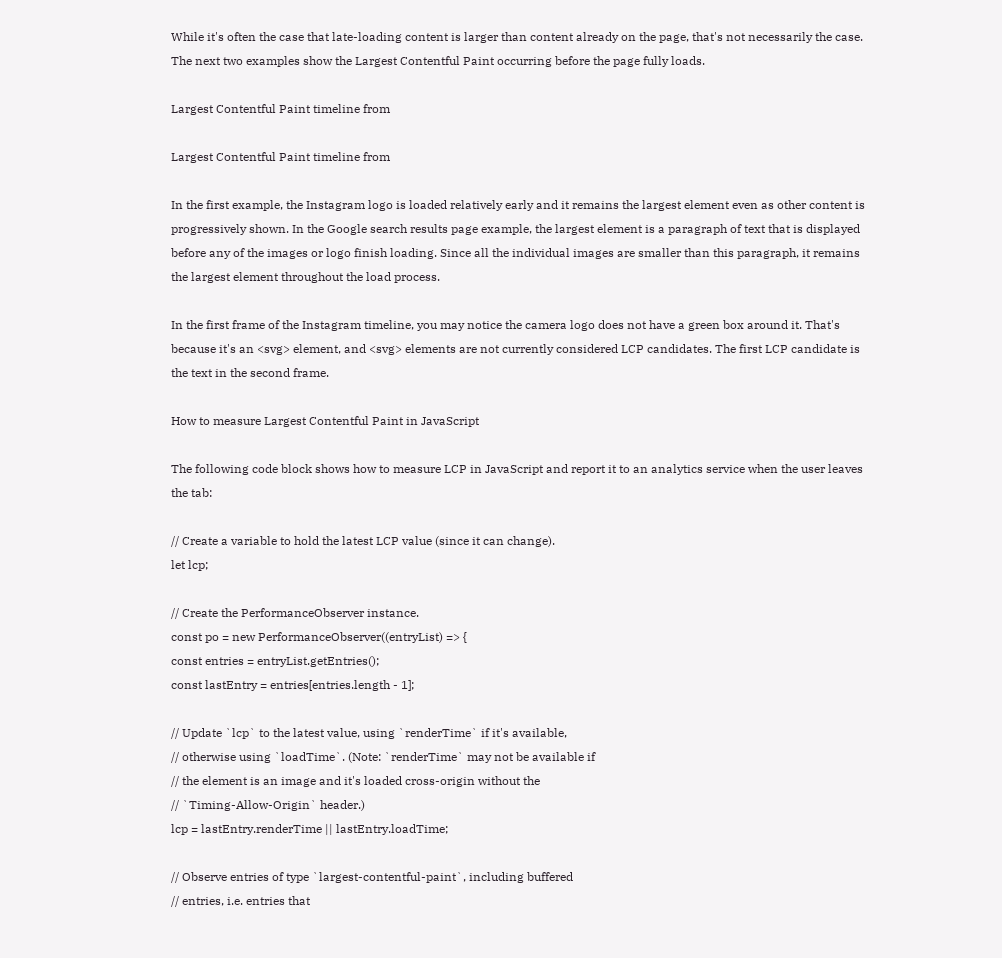While it's often the case that late-loading content is larger than content already on the page, that's not necessarily the case. The next two examples show the Largest Contentful Paint occurring before the page fully loads.

Largest Contentful Paint timeline from

Largest Contentful Paint timeline from

In the first example, the Instagram logo is loaded relatively early and it remains the largest element even as other content is progressively shown. In the Google search results page example, the largest element is a paragraph of text that is displayed before any of the images or logo finish loading. Since all the individual images are smaller than this paragraph, it remains the largest element throughout the load process.

In the first frame of the Instagram timeline, you may notice the camera logo does not have a green box around it. That's because it's an <svg> element, and <svg> elements are not currently considered LCP candidates. The first LCP candidate is the text in the second frame.

How to measure Largest Contentful Paint in JavaScript

The following code block shows how to measure LCP in JavaScript and report it to an analytics service when the user leaves the tab:

// Create a variable to hold the latest LCP value (since it can change).
let lcp;

// Create the PerformanceObserver instance.
const po = new PerformanceObserver((entryList) => {
const entries = entryList.getEntries();
const lastEntry = entries[entries.length - 1];

// Update `lcp` to the latest value, using `renderTime` if it's available,
// otherwise using `loadTime`. (Note: `renderTime` may not be available if
// the element is an image and it's loaded cross-origin without the
// `Timing-Allow-Origin` header.)
lcp = lastEntry.renderTime || lastEntry.loadTime;

// Observe entries of type `largest-contentful-paint`, including buffered
// entries, i.e. entries that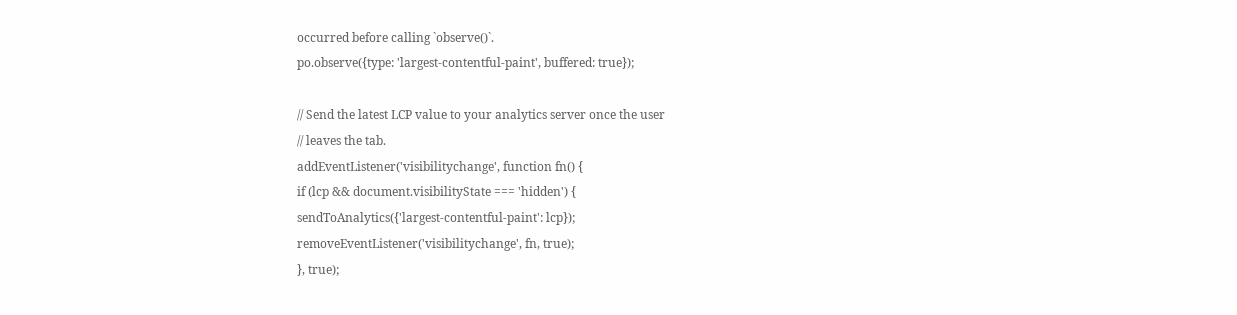occurred before calling `observe()`.
po.observe({type: 'largest-contentful-paint', buffered: true});

// Send the latest LCP value to your analytics server once the user
// leaves the tab.
addEventListener('visibilitychange', function fn() {
if (lcp && document.visibilityState === 'hidden') {
sendToAnalytics({'largest-contentful-paint': lcp});
removeEventListener('visibilitychange', fn, true);
}, true);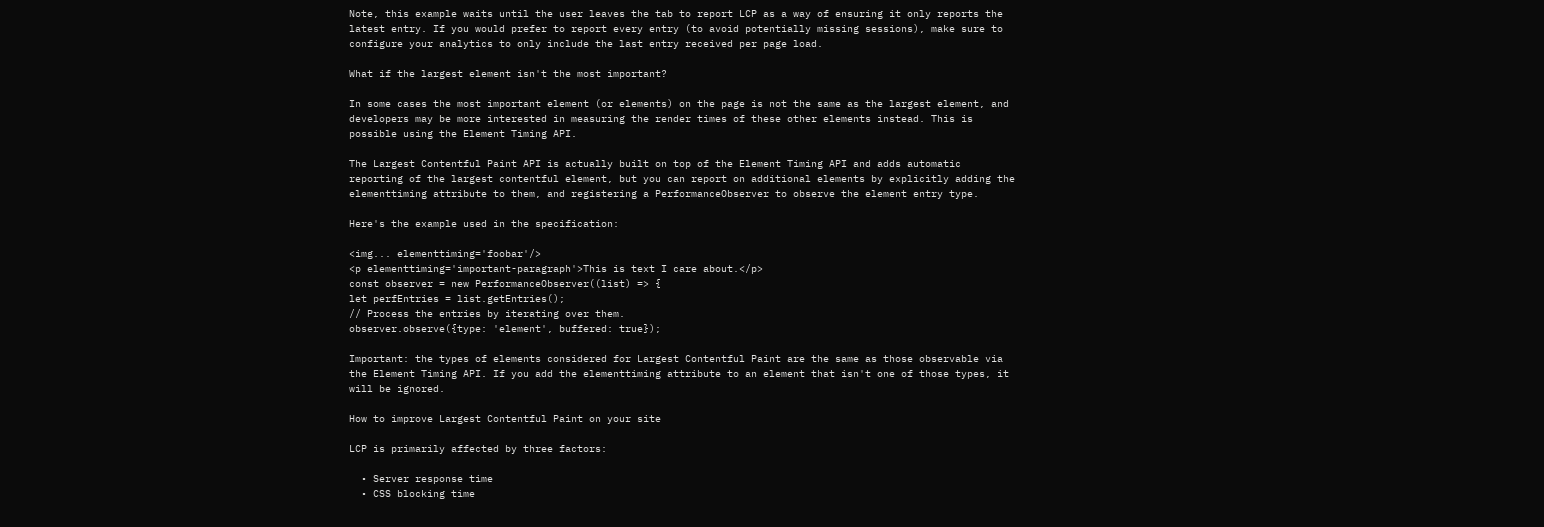Note, this example waits until the user leaves the tab to report LCP as a way of ensuring it only reports the latest entry. If you would prefer to report every entry (to avoid potentially missing sessions), make sure to configure your analytics to only include the last entry received per page load.

What if the largest element isn't the most important?

In some cases the most important element (or elements) on the page is not the same as the largest element, and developers may be more interested in measuring the render times of these other elements instead. This is possible using the Element Timing API.

The Largest Contentful Paint API is actually built on top of the Element Timing API and adds automatic reporting of the largest contentful element, but you can report on additional elements by explicitly adding the elementtiming attribute to them, and registering a PerformanceObserver to observe the element entry type.

Here's the example used in the specification:

<img... elementtiming='foobar'/>
<p elementtiming='important-paragraph'>This is text I care about.</p>
const observer = new PerformanceObserver((list) => {
let perfEntries = list.getEntries();
// Process the entries by iterating over them.
observer.observe({type: 'element', buffered: true});

Important: the types of elements considered for Largest Contentful Paint are the same as those observable via the Element Timing API. If you add the elementtiming attribute to an element that isn't one of those types, it will be ignored.

How to improve Largest Contentful Paint on your site

LCP is primarily affected by three factors:

  • Server response time
  • CSS blocking time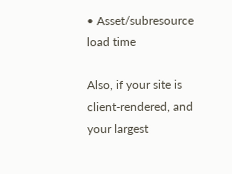• Asset/subresource load time

Also, if your site is client-rendered, and your largest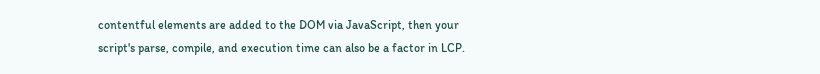contentful elements are added to the DOM via JavaScript, then your script's parse, compile, and execution time can also be a factor in LCP.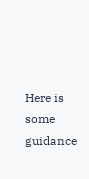Here is some guidance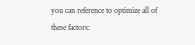you can reference to optimize all of these factors: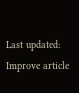Last updated: Improve article